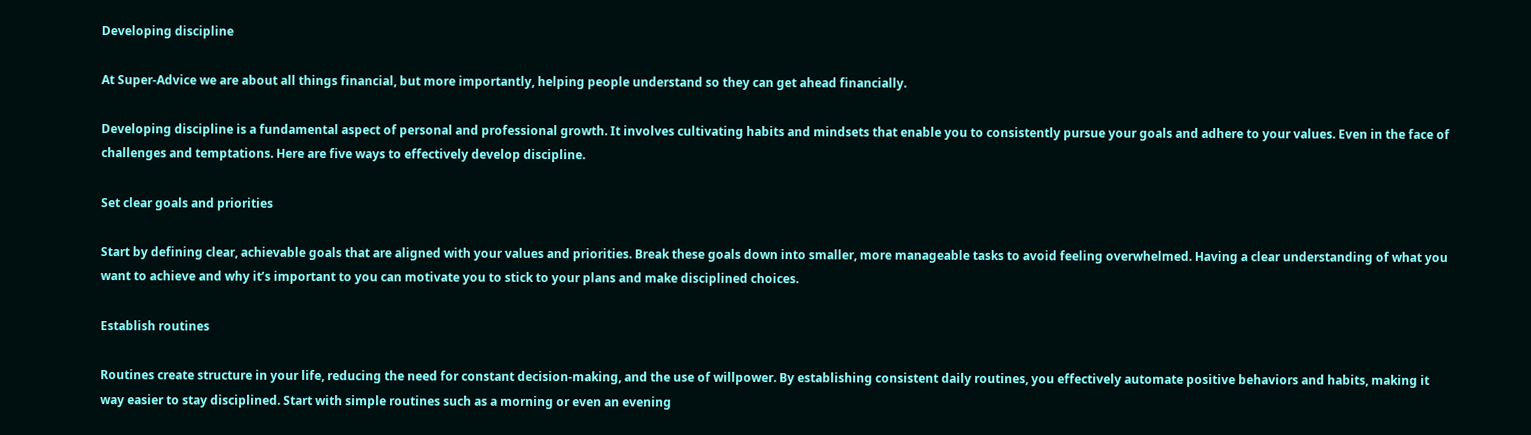Developing discipline

At Super-Advice we are about all things financial, but more importantly, helping people understand so they can get ahead financially.

Developing discipline is a fundamental aspect of personal and professional growth. It involves cultivating habits and mindsets that enable you to consistently pursue your goals and adhere to your values. Even in the face of challenges and temptations. Here are five ways to effectively develop discipline.

Set clear goals and priorities

Start by defining clear, achievable goals that are aligned with your values and priorities. Break these goals down into smaller, more manageable tasks to avoid feeling overwhelmed. Having a clear understanding of what you want to achieve and why it’s important to you can motivate you to stick to your plans and make disciplined choices.

Establish routines

Routines create structure in your life, reducing the need for constant decision-making, and the use of willpower. By establishing consistent daily routines, you effectively automate positive behaviors and habits, making it way easier to stay disciplined. Start with simple routines such as a morning or even an evening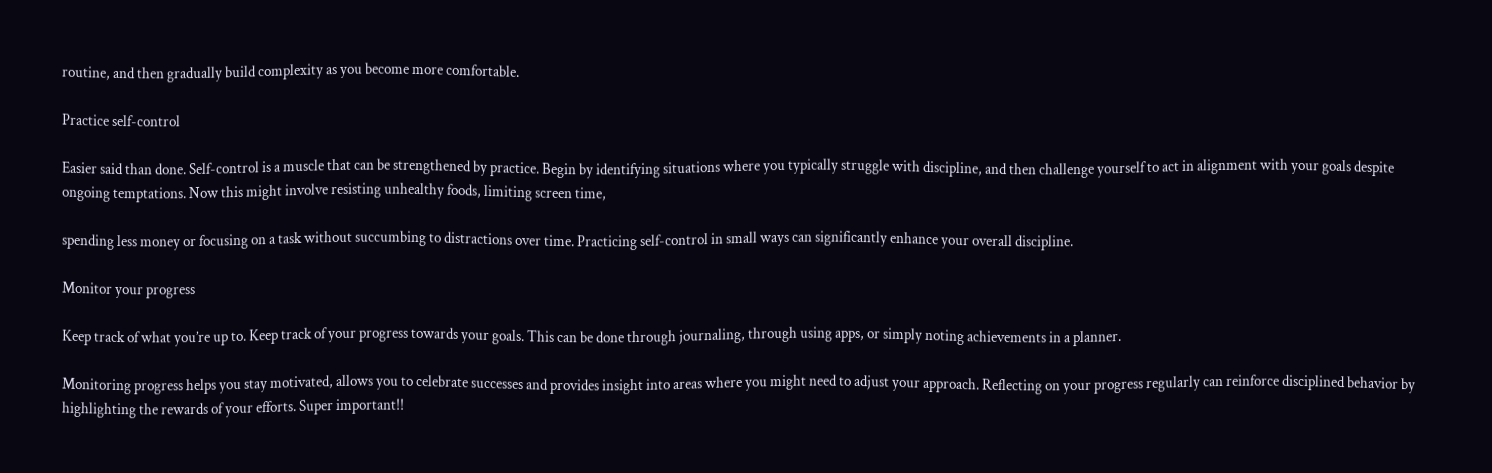routine, and then gradually build complexity as you become more comfortable.

Practice self-control

Easier said than done. Self-control is a muscle that can be strengthened by practice. Begin by identifying situations where you typically struggle with discipline, and then challenge yourself to act in alignment with your goals despite ongoing temptations. Now this might involve resisting unhealthy foods, limiting screen time,

spending less money or focusing on a task without succumbing to distractions over time. Practicing self-control in small ways can significantly enhance your overall discipline.

Monitor your progress

Keep track of what you’re up to. Keep track of your progress towards your goals. This can be done through journaling, through using apps, or simply noting achievements in a planner.

Monitoring progress helps you stay motivated, allows you to celebrate successes and provides insight into areas where you might need to adjust your approach. Reflecting on your progress regularly can reinforce disciplined behavior by highlighting the rewards of your efforts. Super important!!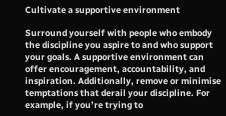Cultivate a supportive environment

Surround yourself with people who embody the discipline you aspire to and who support your goals. A supportive environment can offer encouragement, accountability, and inspiration. Additionally, remove or minimise temptations that derail your discipline. For example, if you’re trying to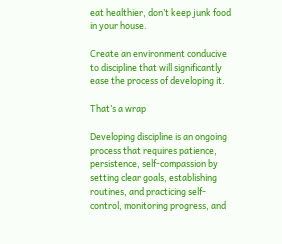eat healthier, don’t keep junk food in your house.

Create an environment conducive to discipline that will significantly ease the process of developing it.

That’s a wrap

Developing discipline is an ongoing process that requires patience, persistence, self-compassion by setting clear goals, establishing routines, and practicing self-control, monitoring progress, and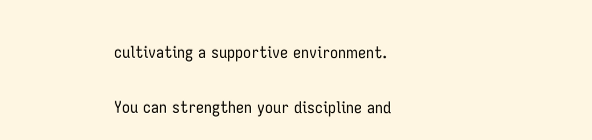cultivating a supportive environment.

You can strengthen your discipline and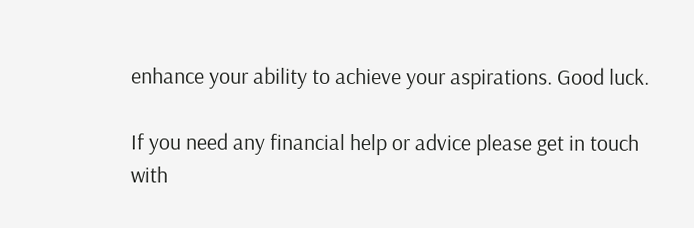enhance your ability to achieve your aspirations. Good luck.

If you need any financial help or advice please get in touch with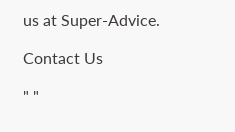us at Super-Advice.

Contact Us

" "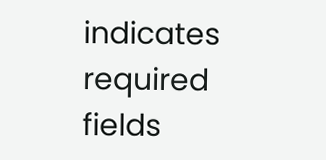indicates required fields